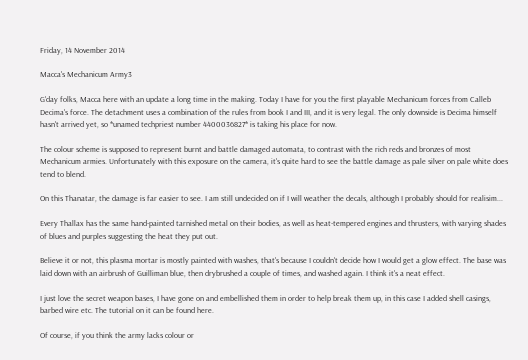Friday, 14 November 2014

Macca's Mechanicum Army3

G'day folks, Macca here with an update a long time in the making. Today I have for you the first playable Mechanicum forces from Calleb Decima's force. The detachment uses a combination of the rules from book I and III, and it is very legal. The only downside is Decima himself hasn't arrived yet, so *unamed techpriest number 4400036827* is taking his place for now.

The colour scheme is supposed to represent burnt and battle damaged automata, to contrast with the rich reds and bronzes of most Mechanicum armies. Unfortunately with this exposure on the camera, it's quite hard to see the battle damage as pale silver on pale white does tend to blend.

On this Thanatar, the damage is far easier to see. I am still undecided on if I will weather the decals, although I probably should for realisim...

Every Thallax has the same hand-painted tarnished metal on their bodies, as well as heat-tempered engines and thrusters, with varying shades of blues and purples suggesting the heat they put out.

Believe it or not, this plasma mortar is mostly painted with washes, that's because I couldn't decide how I would get a glow effect. The base was laid down with an airbrush of Guilliman blue, then drybrushed a couple of times, and washed again. I think it's a neat effect.

I just love the secret weapon bases, I have gone on and embellished them in order to help break them up, in this case I added shell casings, barbed wire etc. The tutorial on it can be found here.

Of course, if you think the army lacks colour or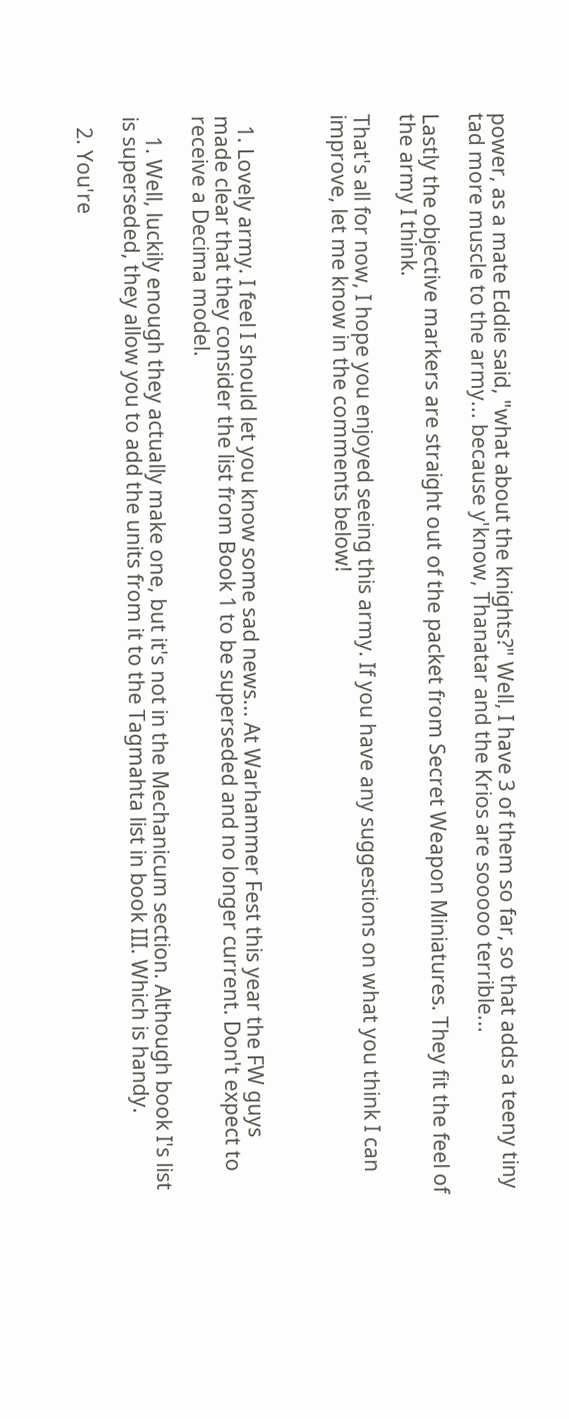power, as a mate Eddie said, "what about the knights?" Well, I have 3 of them so far, so that adds a teeny tiny tad more muscle to the army... because y'know, Thanatar and the Krios are sooooo terrible...

Lastly the objective markers are straight out of the packet from Secret Weapon Miniatures. They fit the feel of the army I think.

That's all for now, I hope you enjoyed seeing this army. If you have any suggestions on what you think I can improve, let me know in the comments below!



  1. Lovely army. I feel I should let you know some sad news... At Warhammer Fest this year the FW guys made clear that they consider the list from Book 1 to be superseded and no longer current. Don't expect to receive a Decima model.

    1. Well, luckily enough they actually make one, but it's not in the Mechanicum section. Although book I's list is superseded, they allow you to add the units from it to the Tagmahta list in book III. Which is handy.

  2. You're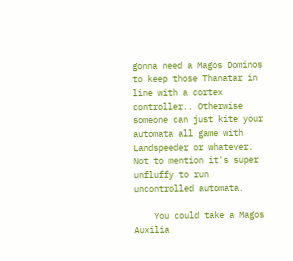gonna need a Magos Dominos to keep those Thanatar in line with a cortex controller.. Otherwise someone can just kite your automata all game with Landspeeder or whatever. Not to mention it's super unfluffy to run uncontrolled automata.

    You could take a Magos Auxilia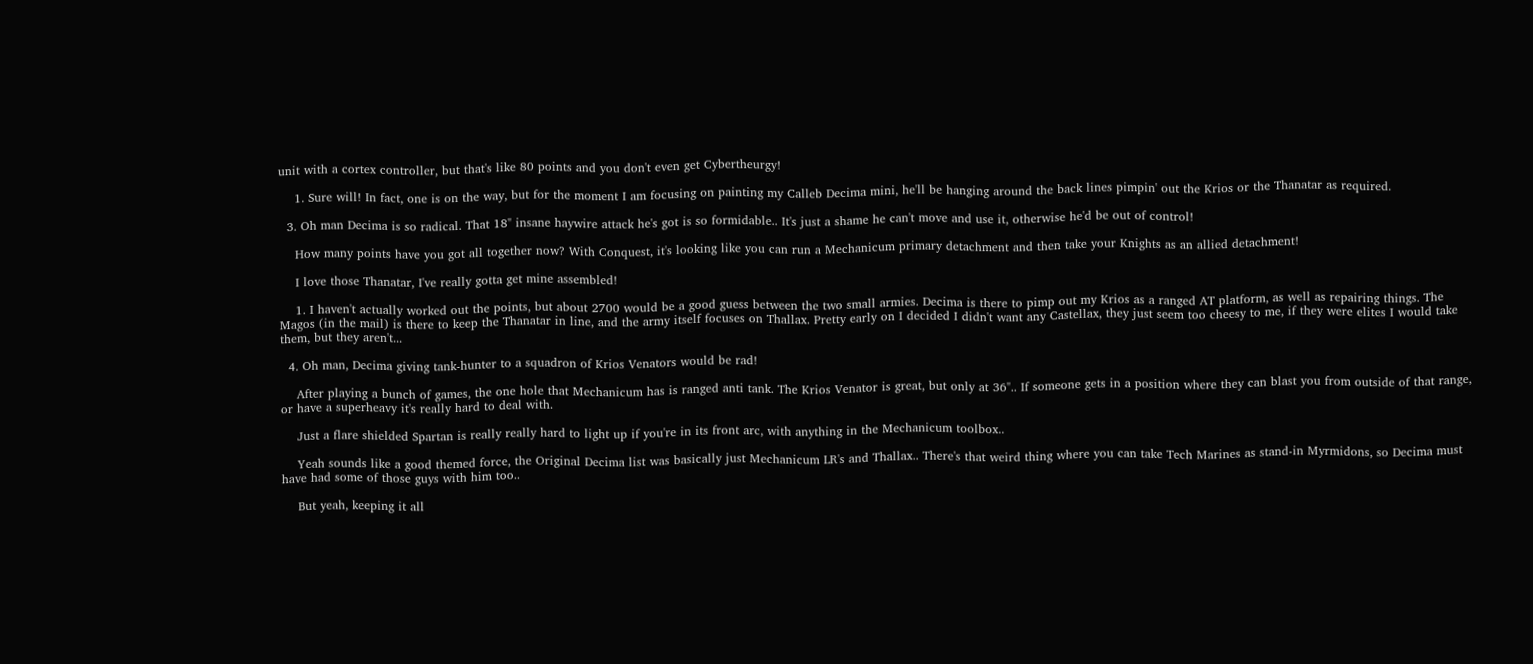unit with a cortex controller, but that's like 80 points and you don't even get Cybertheurgy!

    1. Sure will! In fact, one is on the way, but for the moment I am focusing on painting my Calleb Decima mini, he'll be hanging around the back lines pimpin' out the Krios or the Thanatar as required.

  3. Oh man Decima is so radical. That 18" insane haywire attack he's got is so formidable.. It's just a shame he can't move and use it, otherwise he'd be out of control!

    How many points have you got all together now? With Conquest, it's looking like you can run a Mechanicum primary detachment and then take your Knights as an allied detachment!

    I love those Thanatar, I've really gotta get mine assembled!

    1. I haven't actually worked out the points, but about 2700 would be a good guess between the two small armies. Decima is there to pimp out my Krios as a ranged AT platform, as well as repairing things. The Magos (in the mail) is there to keep the Thanatar in line, and the army itself focuses on Thallax. Pretty early on I decided I didn't want any Castellax, they just seem too cheesy to me, if they were elites I would take them, but they aren't...

  4. Oh man, Decima giving tank-hunter to a squadron of Krios Venators would be rad!

    After playing a bunch of games, the one hole that Mechanicum has is ranged anti tank. The Krios Venator is great, but only at 36".. If someone gets in a position where they can blast you from outside of that range, or have a superheavy it's really hard to deal with.

    Just a flare shielded Spartan is really really hard to light up if you're in its front arc, with anything in the Mechanicum toolbox..

    Yeah sounds like a good themed force, the Original Decima list was basically just Mechanicum LR's and Thallax.. There's that weird thing where you can take Tech Marines as stand-in Myrmidons, so Decima must have had some of those guys with him too..

    But yeah, keeping it all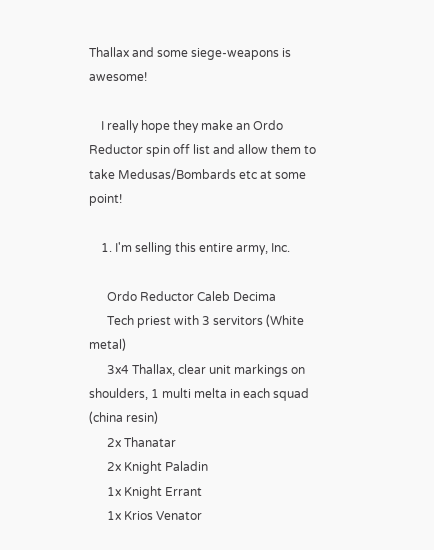Thallax and some siege-weapons is awesome!

    I really hope they make an Ordo Reductor spin off list and allow them to take Medusas/Bombards etc at some point!

    1. I'm selling this entire army, Inc.

      Ordo Reductor Caleb Decima
      Tech priest with 3 servitors (White metal)
      3x4 Thallax, clear unit markings on shoulders, 1 multi melta in each squad (china resin)
      2x Thanatar
      2x Knight Paladin
      1x Knight Errant
      1x Krios Venator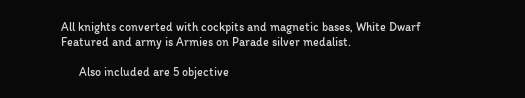All knights converted with cockpits and magnetic bases, White Dwarf Featured and army is Armies on Parade silver medalist.

      Also included are 5 objective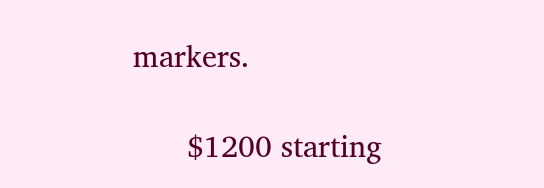markers.

      $1200 starting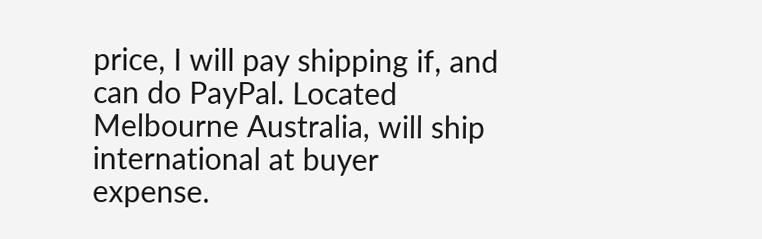price, I will pay shipping if, and can do PayPal. Located Melbourne Australia, will ship international at buyer expense.